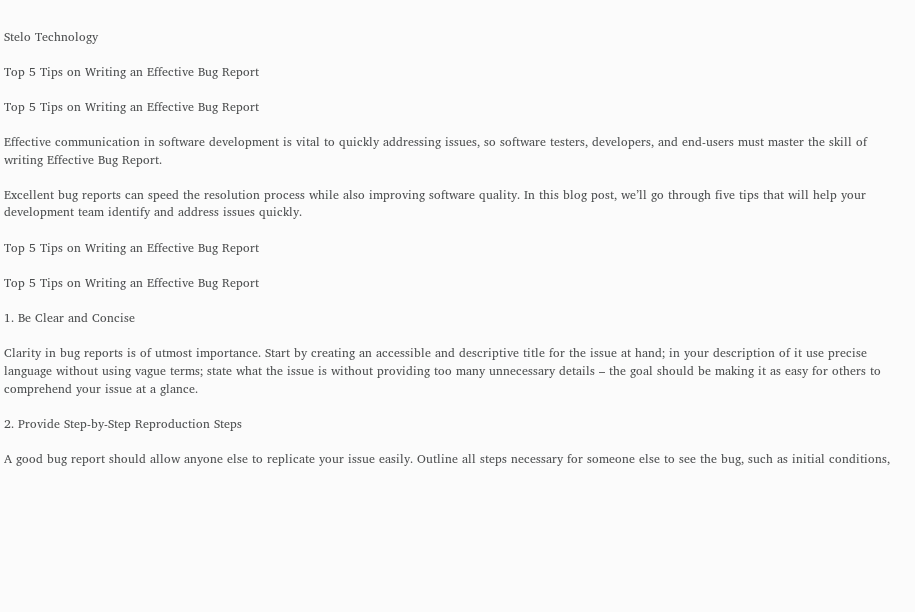Stelo Technology

Top 5 Tips on Writing an Effective Bug Report

Top 5 Tips on Writing an Effective Bug Report

Effective communication in software development is vital to quickly addressing issues, so software testers, developers, and end-users must master the skill of writing Effective Bug Report.

Excellent bug reports can speed the resolution process while also improving software quality. In this blog post, we’ll go through five tips that will help your development team identify and address issues quickly.

Top 5 Tips on Writing an Effective Bug Report

Top 5 Tips on Writing an Effective Bug Report

1. Be Clear and Concise

Clarity in bug reports is of utmost importance. Start by creating an accessible and descriptive title for the issue at hand; in your description of it use precise language without using vague terms; state what the issue is without providing too many unnecessary details – the goal should be making it as easy for others to comprehend your issue at a glance.

2. Provide Step-by-Step Reproduction Steps

A good bug report should allow anyone else to replicate your issue easily. Outline all steps necessary for someone else to see the bug, such as initial conditions,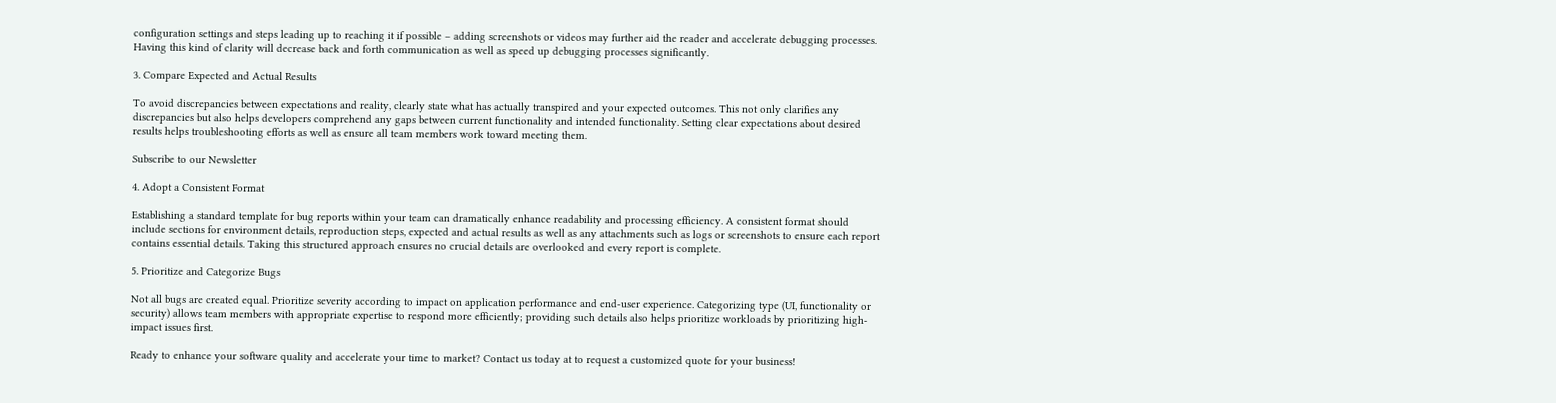configuration settings and steps leading up to reaching it if possible – adding screenshots or videos may further aid the reader and accelerate debugging processes. Having this kind of clarity will decrease back and forth communication as well as speed up debugging processes significantly.

3. Compare Expected and Actual Results

To avoid discrepancies between expectations and reality, clearly state what has actually transpired and your expected outcomes. This not only clarifies any discrepancies but also helps developers comprehend any gaps between current functionality and intended functionality. Setting clear expectations about desired results helps troubleshooting efforts as well as ensure all team members work toward meeting them.

Subscribe to our Newsletter

4. Adopt a Consistent Format

Establishing a standard template for bug reports within your team can dramatically enhance readability and processing efficiency. A consistent format should include sections for environment details, reproduction steps, expected and actual results as well as any attachments such as logs or screenshots to ensure each report contains essential details. Taking this structured approach ensures no crucial details are overlooked and every report is complete.

5. Prioritize and Categorize Bugs

Not all bugs are created equal. Prioritize severity according to impact on application performance and end-user experience. Categorizing type (UI, functionality or security) allows team members with appropriate expertise to respond more efficiently; providing such details also helps prioritize workloads by prioritizing high-impact issues first.

Ready to enhance your software quality and accelerate your time to market? Contact us today at to request a customized quote for your business!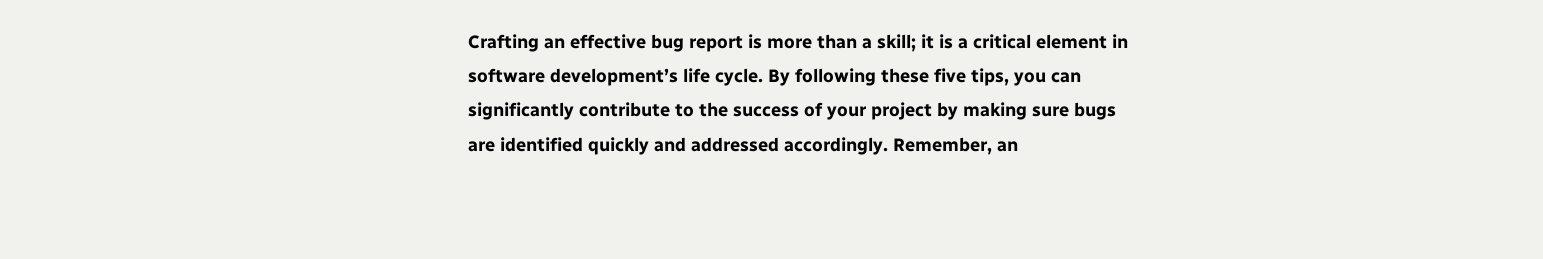Crafting an effective bug report is more than a skill; it is a critical element in software development’s life cycle. By following these five tips, you can significantly contribute to the success of your project by making sure bugs are identified quickly and addressed accordingly. Remember, an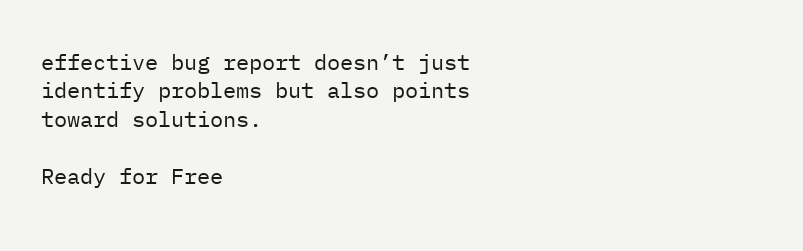effective bug report doesn’t just identify problems but also points toward solutions.

Ready for Free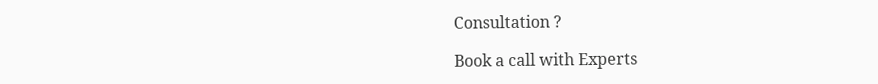Consultation ?

Book a call with Experts